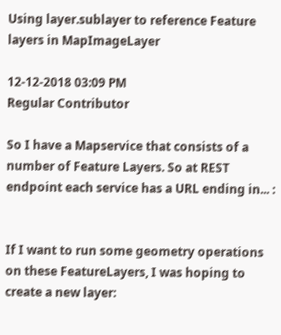Using layer.sublayer to reference Feature layers in MapImageLayer

12-12-2018 03:09 PM
Regular Contributor

So I have a Mapservice that consists of a number of Feature Layers. So at REST endpoint each service has a URL ending in... :


If I want to run some geometry operations on these FeatureLayers, I was hoping to create a new layer: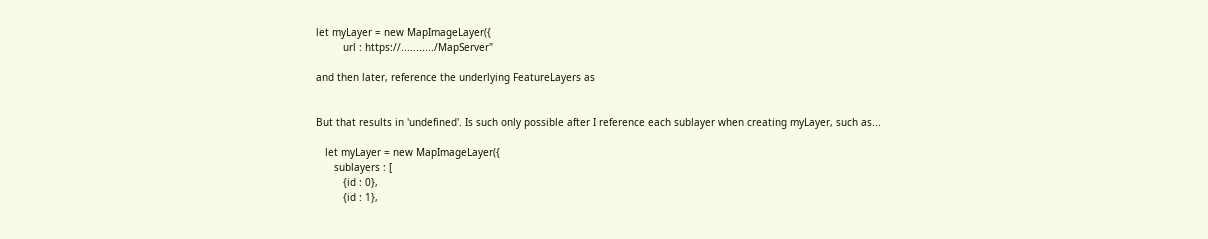let myLayer = new MapImageLayer({
         url : https://.........../MapServer"

and then later, reference the underlying FeatureLayers as


But that results in 'undefined'. Is such only possible after I reference each sublayer when creating myLayer, such as...

   let myLayer = new MapImageLayer({
      sublayers : [
         {id : 0},
         {id : 1},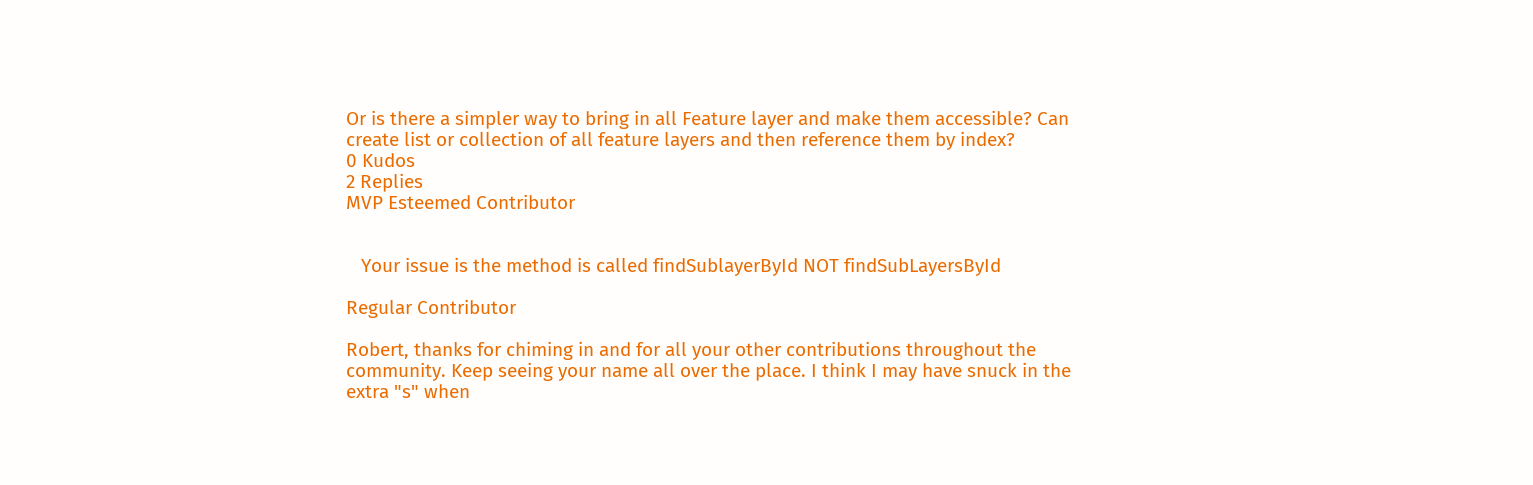Or is there a simpler way to bring in all Feature layer and make them accessible? Can create list or collection of all feature layers and then reference them by index?
0 Kudos
2 Replies
MVP Esteemed Contributor


   Your issue is the method is called findSublayerById NOT findSubLayersById

Regular Contributor

Robert, thanks for chiming in and for all your other contributions throughout the community. Keep seeing your name all over the place. I think I may have snuck in the extra "s" when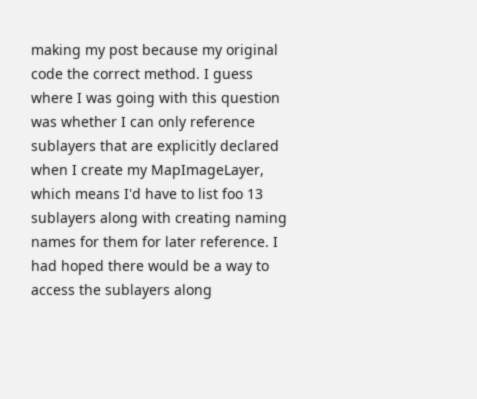making my post because my original code the correct method. I guess where I was going with this question was whether I can only reference sublayers that are explicitly declared when I create my MapImageLayer, which means I'd have to list foo 13 sublayers along with creating naming names for them for later reference. I had hoped there would be a way to access the sublayers along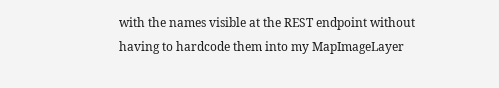with the names visible at the REST endpoint without having to hardcode them into my MapImageLayer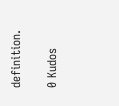definition.

0 Kudos